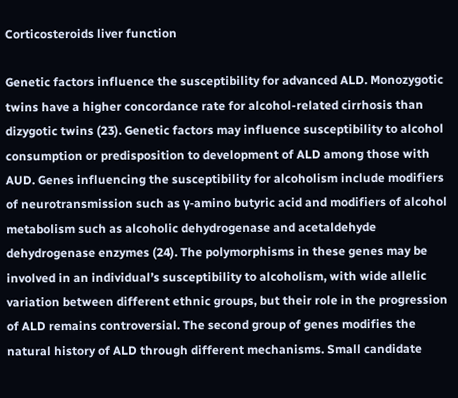Corticosteroids liver function

Genetic factors influence the susceptibility for advanced ALD. Monozygotic twins have a higher concordance rate for alcohol-related cirrhosis than dizygotic twins (23). Genetic factors may influence susceptibility to alcohol consumption or predisposition to development of ALD among those with AUD. Genes influencing the susceptibility for alcoholism include modifiers of neurotransmission such as γ-amino butyric acid and modifiers of alcohol metabolism such as alcoholic dehydrogenase and acetaldehyde dehydrogenase enzymes (24). The polymorphisms in these genes may be involved in an individual’s susceptibility to alcoholism, with wide allelic variation between different ethnic groups, but their role in the progression of ALD remains controversial. The second group of genes modifies the natural history of ALD through different mechanisms. Small candidate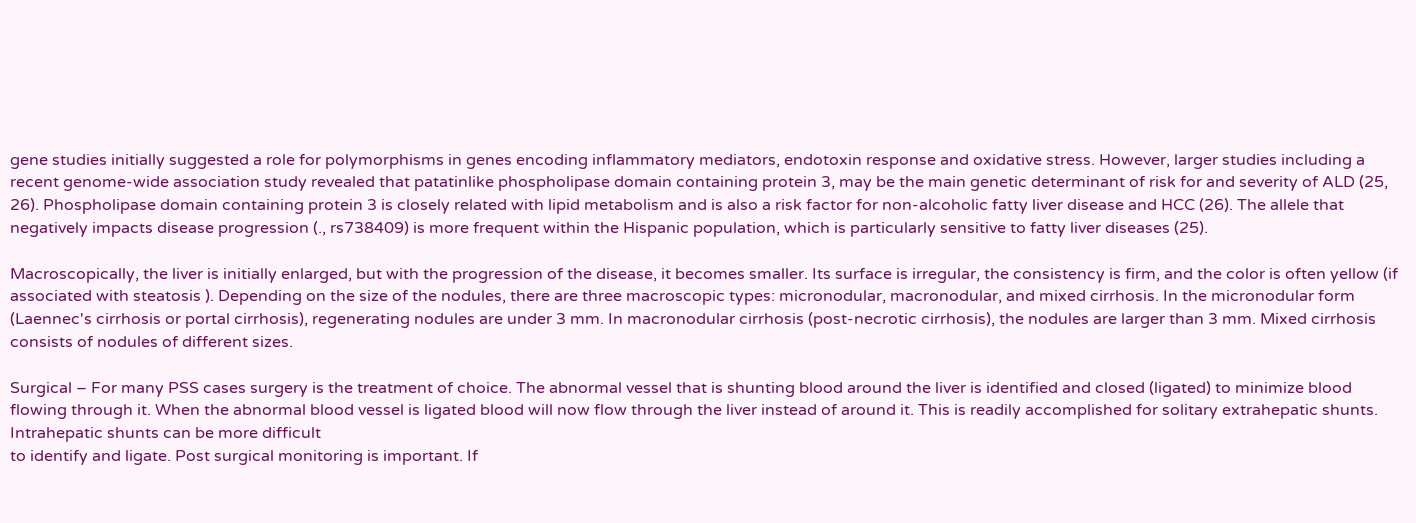gene studies initially suggested a role for polymorphisms in genes encoding inflammatory mediators, endotoxin response and oxidative stress. However, larger studies including a recent genome-wide association study revealed that patatinlike phospholipase domain containing protein 3, may be the main genetic determinant of risk for and severity of ALD (25, 26). Phospholipase domain containing protein 3 is closely related with lipid metabolism and is also a risk factor for non-alcoholic fatty liver disease and HCC (26). The allele that negatively impacts disease progression (., rs738409) is more frequent within the Hispanic population, which is particularly sensitive to fatty liver diseases (25).

Macroscopically, the liver is initially enlarged, but with the progression of the disease, it becomes smaller. Its surface is irregular, the consistency is firm, and the color is often yellow (if associated with steatosis ). Depending on the size of the nodules, there are three macroscopic types: micronodular, macronodular, and mixed cirrhosis. In the micronodular form (Laennec's cirrhosis or portal cirrhosis), regenerating nodules are under 3 mm. In macronodular cirrhosis (post-necrotic cirrhosis), the nodules are larger than 3 mm. Mixed cirrhosis consists of nodules of different sizes.

Surgical – For many PSS cases surgery is the treatment of choice. The abnormal vessel that is shunting blood around the liver is identified and closed (ligated) to minimize blood flowing through it. When the abnormal blood vessel is ligated blood will now flow through the liver instead of around it. This is readily accomplished for solitary extrahepatic shunts. Intrahepatic shunts can be more difficult
to identify and ligate. Post surgical monitoring is important. If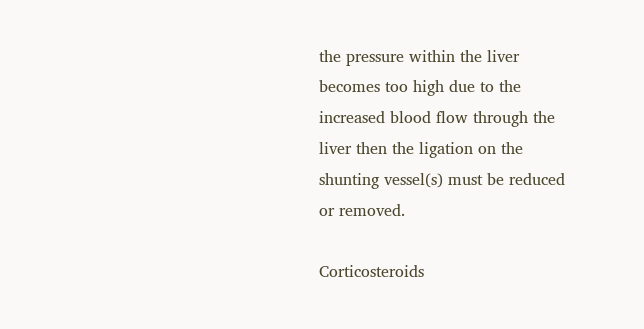the pressure within the liver becomes too high due to the increased blood flow through the liver then the ligation on the shunting vessel(s) must be reduced or removed.

Corticosteroids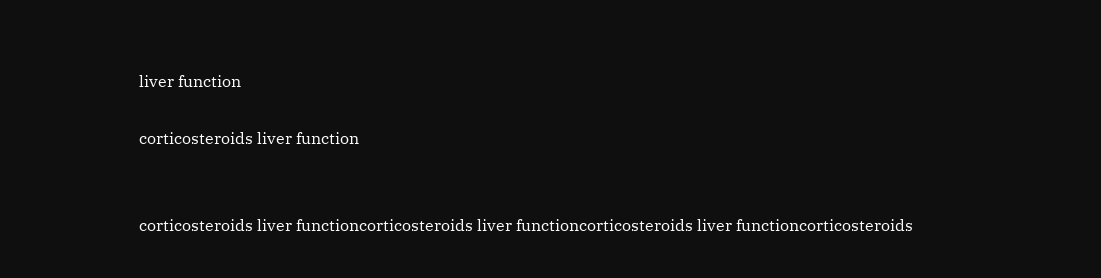liver function

corticosteroids liver function


corticosteroids liver functioncorticosteroids liver functioncorticosteroids liver functioncorticosteroids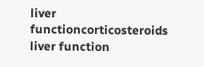liver functioncorticosteroids liver function